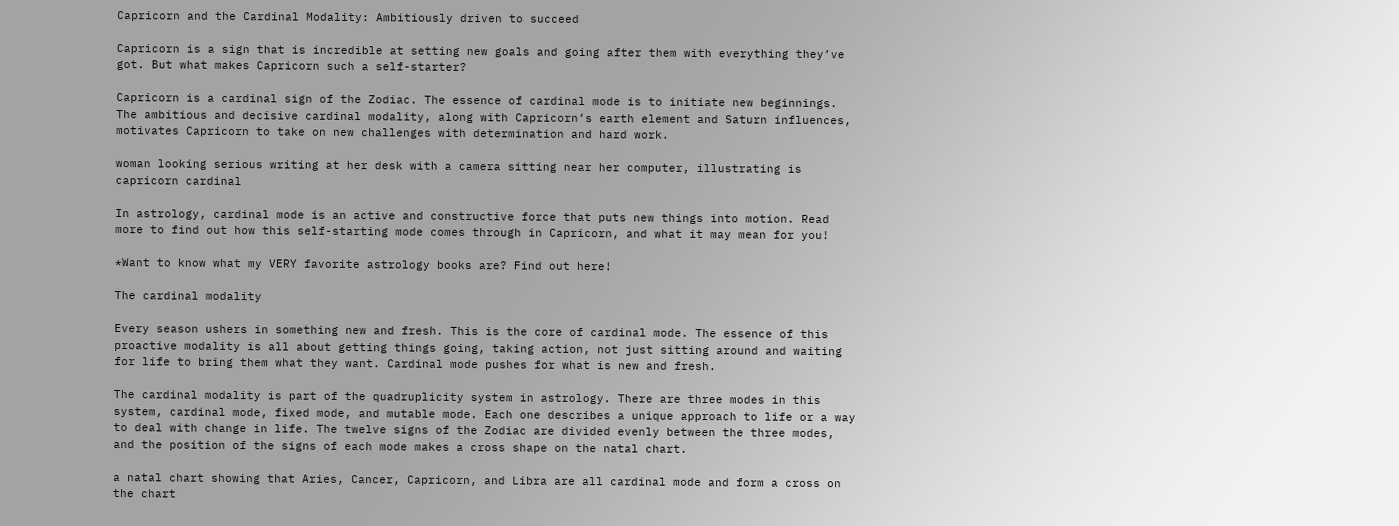Capricorn and the Cardinal Modality: Ambitiously driven to succeed

Capricorn is a sign that is incredible at setting new goals and going after them with everything they’ve got. But what makes Capricorn such a self-starter?

Capricorn is a cardinal sign of the Zodiac. The essence of cardinal mode is to initiate new beginnings. The ambitious and decisive cardinal modality, along with Capricorn’s earth element and Saturn influences, motivates Capricorn to take on new challenges with determination and hard work.

woman looking serious writing at her desk with a camera sitting near her computer, illustrating is capricorn cardinal

In astrology, cardinal mode is an active and constructive force that puts new things into motion. Read more to find out how this self-starting mode comes through in Capricorn, and what it may mean for you!

*Want to know what my VERY favorite astrology books are? Find out here!

The cardinal modality

Every season ushers in something new and fresh. This is the core of cardinal mode. The essence of this proactive modality is all about getting things going, taking action, not just sitting around and waiting for life to bring them what they want. Cardinal mode pushes for what is new and fresh.

The cardinal modality is part of the quadruplicity system in astrology. There are three modes in this system, cardinal mode, fixed mode, and mutable mode. Each one describes a unique approach to life or a way to deal with change in life. The twelve signs of the Zodiac are divided evenly between the three modes, and the position of the signs of each mode makes a cross shape on the natal chart.

a natal chart showing that Aries, Cancer, Capricorn, and Libra are all cardinal mode and form a cross on the chart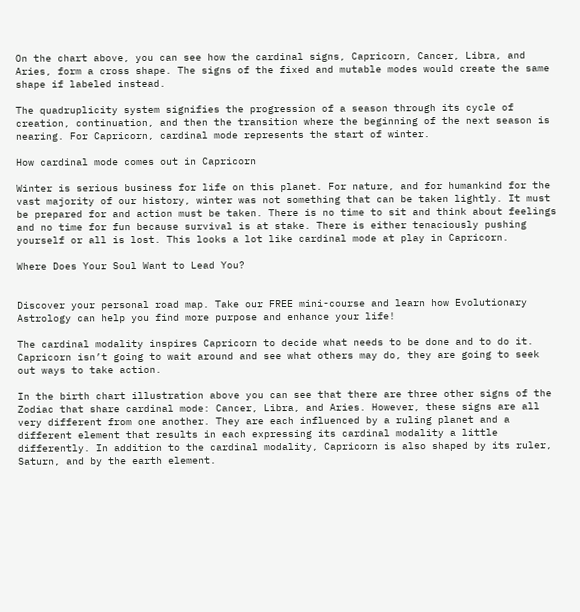On the chart above, you can see how the cardinal signs, Capricorn, Cancer, Libra, and Aries, form a cross shape. The signs of the fixed and mutable modes would create the same shape if labeled instead.

The quadruplicity system signifies the progression of a season through its cycle of creation, continuation, and then the transition where the beginning of the next season is nearing. For Capricorn, cardinal mode represents the start of winter.

How cardinal mode comes out in Capricorn

Winter is serious business for life on this planet. For nature, and for humankind for the vast majority of our history, winter was not something that can be taken lightly. It must be prepared for and action must be taken. There is no time to sit and think about feelings and no time for fun because survival is at stake. There is either tenaciously pushing yourself or all is lost. This looks a lot like cardinal mode at play in Capricorn.

Where Does Your Soul Want to Lead You?


Discover your personal road map. Take our FREE mini-course and learn how Evolutionary Astrology can help you find more purpose and enhance your life!

The cardinal modality inspires Capricorn to decide what needs to be done and to do it. Capricorn isn’t going to wait around and see what others may do, they are going to seek out ways to take action.

In the birth chart illustration above you can see that there are three other signs of the Zodiac that share cardinal mode: Cancer, Libra, and Aries. However, these signs are all very different from one another. They are each influenced by a ruling planet and a different element that results in each expressing its cardinal modality a little differently. In addition to the cardinal modality, Capricorn is also shaped by its ruler, Saturn, and by the earth element.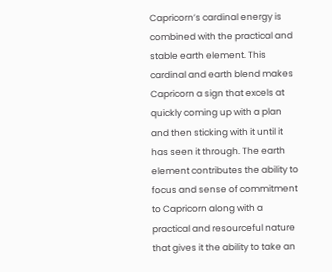Capricorn’s cardinal energy is combined with the practical and stable earth element. This cardinal and earth blend makes Capricorn a sign that excels at quickly coming up with a plan and then sticking with it until it has seen it through. The earth element contributes the ability to focus and sense of commitment to Capricorn along with a practical and resourceful nature that gives it the ability to take an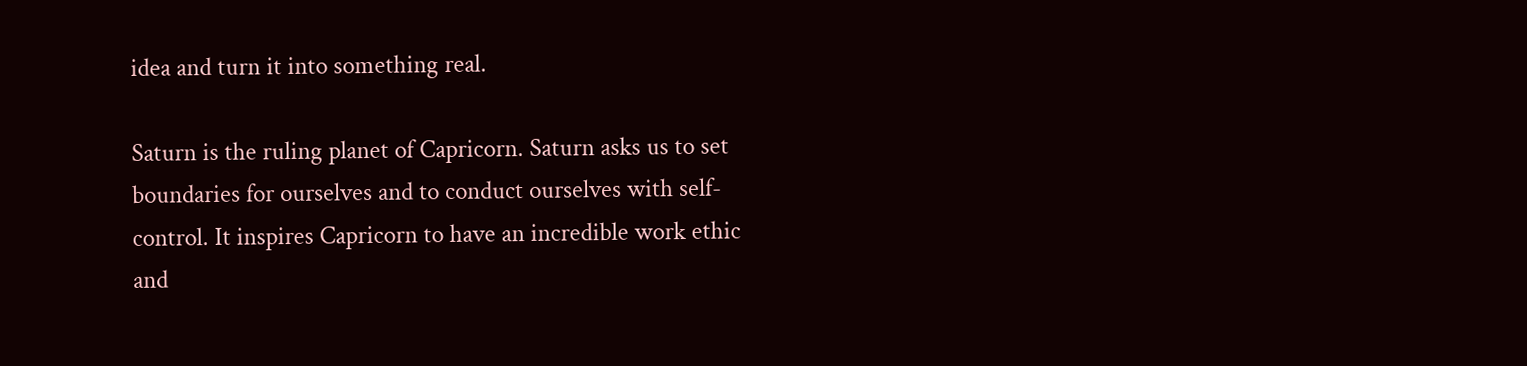idea and turn it into something real.

Saturn is the ruling planet of Capricorn. Saturn asks us to set boundaries for ourselves and to conduct ourselves with self-control. It inspires Capricorn to have an incredible work ethic and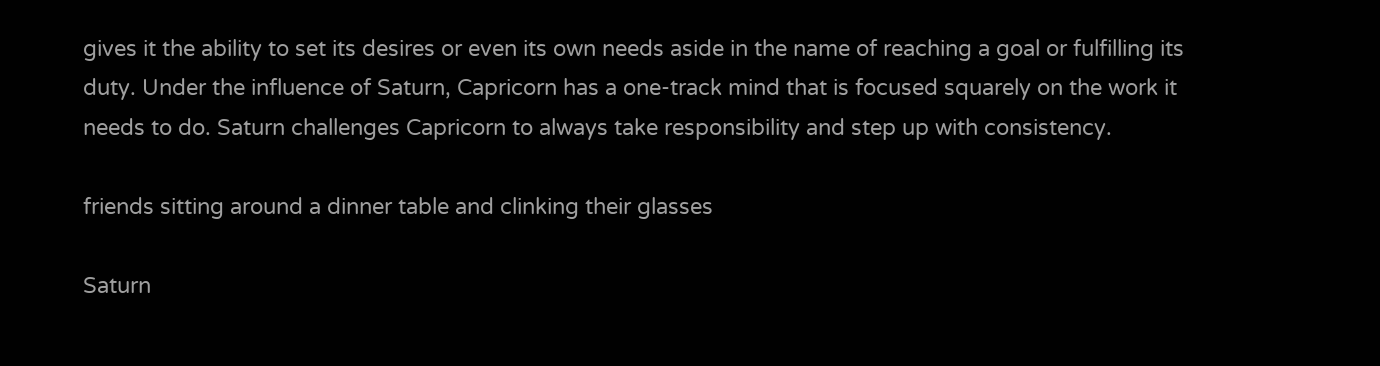gives it the ability to set its desires or even its own needs aside in the name of reaching a goal or fulfilling its duty. Under the influence of Saturn, Capricorn has a one-track mind that is focused squarely on the work it needs to do. Saturn challenges Capricorn to always take responsibility and step up with consistency.

friends sitting around a dinner table and clinking their glasses

Saturn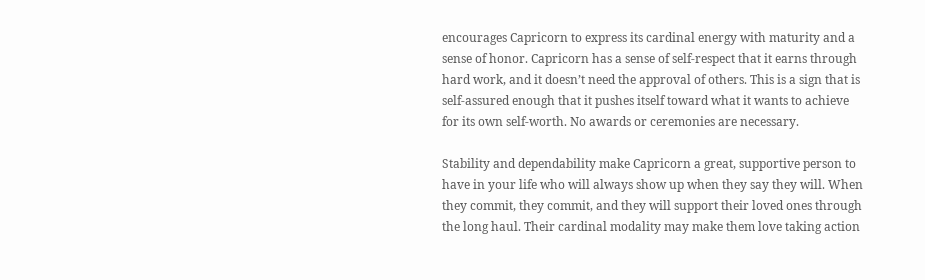encourages Capricorn to express its cardinal energy with maturity and a sense of honor. Capricorn has a sense of self-respect that it earns through hard work, and it doesn’t need the approval of others. This is a sign that is self-assured enough that it pushes itself toward what it wants to achieve for its own self-worth. No awards or ceremonies are necessary.

Stability and dependability make Capricorn a great, supportive person to have in your life who will always show up when they say they will. When they commit, they commit, and they will support their loved ones through the long haul. Their cardinal modality may make them love taking action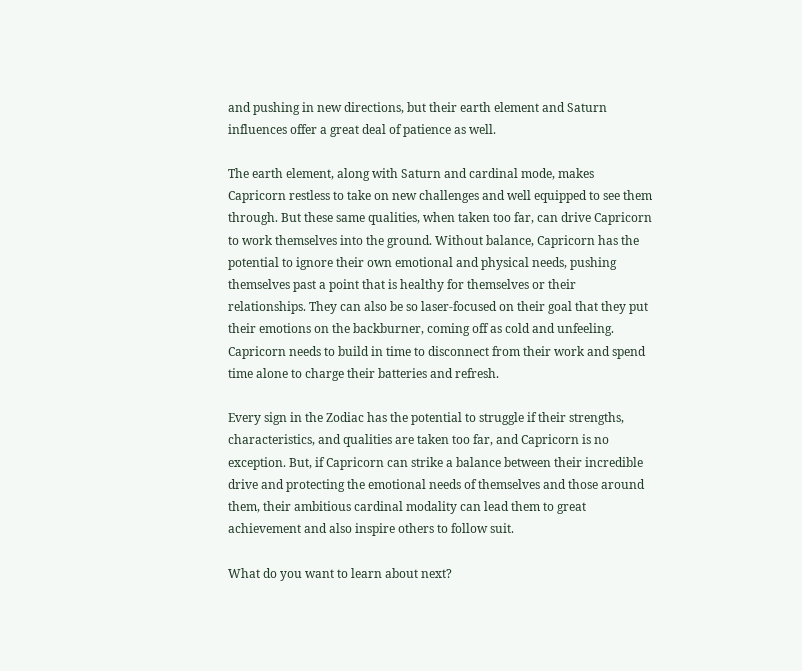and pushing in new directions, but their earth element and Saturn influences offer a great deal of patience as well.

The earth element, along with Saturn and cardinal mode, makes Capricorn restless to take on new challenges and well equipped to see them through. But these same qualities, when taken too far, can drive Capricorn to work themselves into the ground. Without balance, Capricorn has the potential to ignore their own emotional and physical needs, pushing themselves past a point that is healthy for themselves or their relationships. They can also be so laser-focused on their goal that they put their emotions on the backburner, coming off as cold and unfeeling. Capricorn needs to build in time to disconnect from their work and spend time alone to charge their batteries and refresh.

Every sign in the Zodiac has the potential to struggle if their strengths, characteristics, and qualities are taken too far, and Capricorn is no exception. But, if Capricorn can strike a balance between their incredible drive and protecting the emotional needs of themselves and those around them, their ambitious cardinal modality can lead them to great achievement and also inspire others to follow suit.

What do you want to learn about next?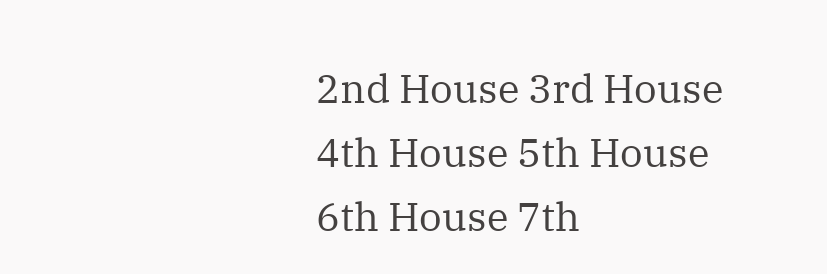2nd House 3rd House 4th House 5th House 6th House 7th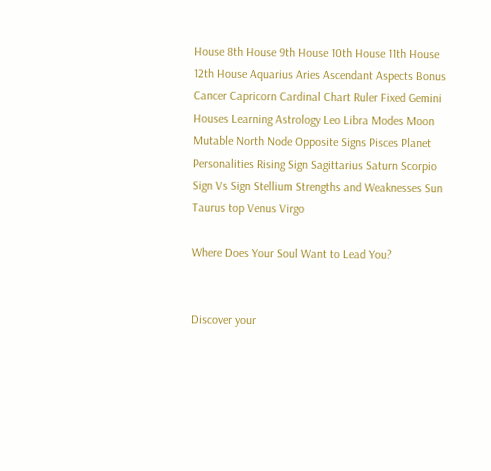House 8th House 9th House 10th House 11th House 12th House Aquarius Aries Ascendant Aspects Bonus Cancer Capricorn Cardinal Chart Ruler Fixed Gemini Houses Learning Astrology Leo Libra Modes Moon Mutable North Node Opposite Signs Pisces Planet Personalities Rising Sign Sagittarius Saturn Scorpio Sign Vs Sign Stellium Strengths and Weaknesses Sun Taurus top Venus Virgo

Where Does Your Soul Want to Lead You?


Discover your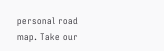personal road map. Take our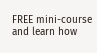FREE mini-course and learn how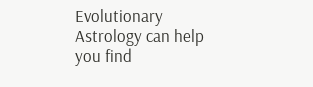Evolutionary Astrology can help you find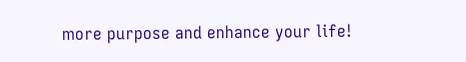more purpose and enhance your life!